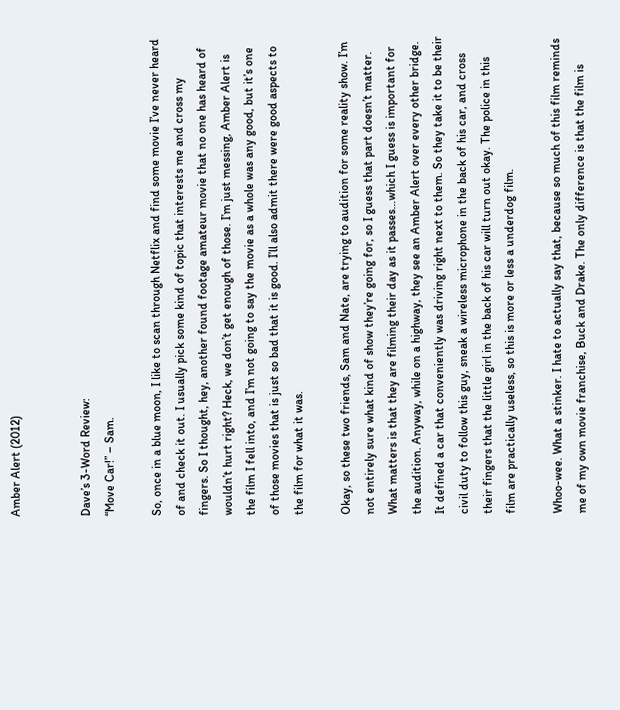Amber Alert (2012)


Dave’s 3-Word Review:
“Move Car!” – Sam.

So, once in a blue moon, I like to scan through Netflix and find some movie I’ve never heard of and check it out. I usually pick some kind of topic that interests me and cross my fingers. So I thought, hey, another found footage amateur movie that no one has heard of wouldn’t hurt right? Heck, we don’t get enough of those. I’m just messing, Amber Alert is the film I fell into, and I’m not going to say the movie as a whole was any good, but it’s one of those movies that is just so bad that it is good. I’ll also admit there were good aspects to the film for what it was.

Okay, so these two friends, Sam and Nate, are trying to audition for some reality show. I’m not entirely sure what kind of show they’re going for, so I guess that part doesn’t matter. What matters is that they are filming their day as it passes…which I guess is important for the audition. Anyway, while on a highway, they see an Amber Alert over every other bridge. It defined a car that conveniently was driving right next to them. So they take it to be their civil duty to follow this guy, sneak a wireless microphone in the back of his car, and cross their fingers that the little girl in the back of his car will turn out okay. The police in this film are practically useless, so this is more or less a underdog film.

Whoo-wee. What a stinker. I hate to actually say that, because so much of this film reminds me of my own movie franchise, Buck and Drake. The only difference is that the film is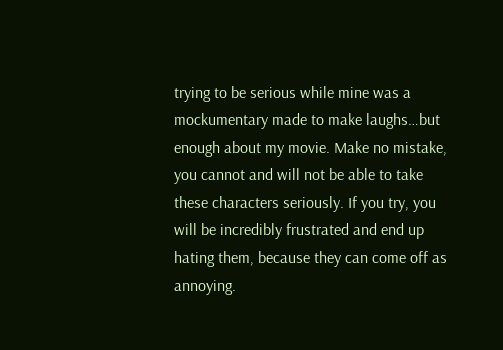trying to be serious while mine was a mockumentary made to make laughs…but enough about my movie. Make no mistake, you cannot and will not be able to take these characters seriously. If you try, you will be incredibly frustrated and end up hating them, because they can come off as annoying.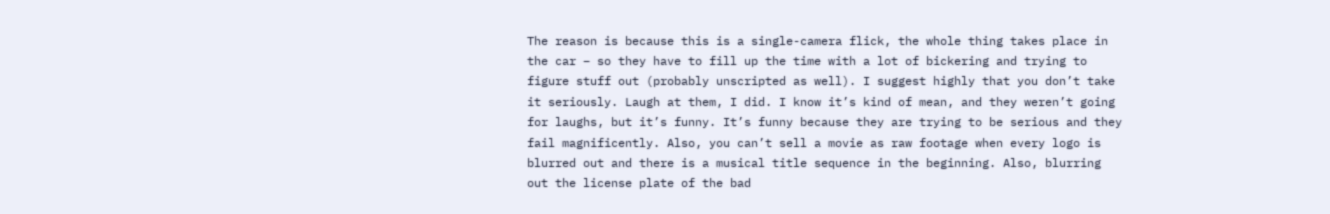The reason is because this is a single-camera flick, the whole thing takes place in the car – so they have to fill up the time with a lot of bickering and trying to figure stuff out (probably unscripted as well). I suggest highly that you don’t take it seriously. Laugh at them, I did. I know it’s kind of mean, and they weren’t going for laughs, but it’s funny. It’s funny because they are trying to be serious and they fail magnificently. Also, you can’t sell a movie as raw footage when every logo is blurred out and there is a musical title sequence in the beginning. Also, blurring out the license plate of the bad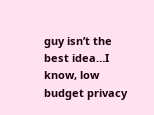guy isn’t the best idea…I know, low budget privacy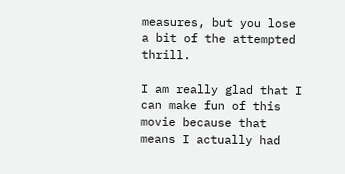measures, but you lose a bit of the attempted thrill.

I am really glad that I can make fun of this movie because that means I actually had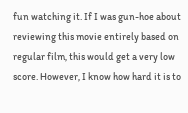fun watching it. If I was gun-hoe about reviewing this movie entirely based on regular film, this would get a very low score. However, I know how hard it is to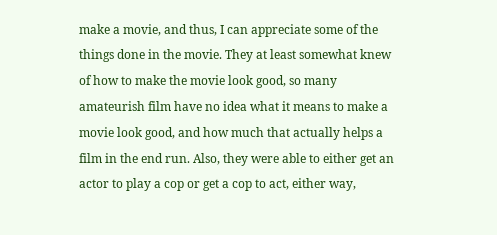make a movie, and thus, I can appreciate some of the things done in the movie. They at least somewhat knew of how to make the movie look good, so many amateurish film have no idea what it means to make a movie look good, and how much that actually helps a film in the end run. Also, they were able to either get an actor to play a cop or get a cop to act, either way,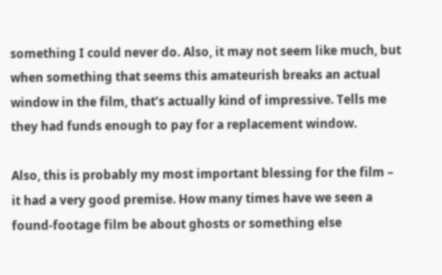something I could never do. Also, it may not seem like much, but when something that seems this amateurish breaks an actual window in the film, that’s actually kind of impressive. Tells me they had funds enough to pay for a replacement window.

Also, this is probably my most important blessing for the film – it had a very good premise. How many times have we seen a found-footage film be about ghosts or something else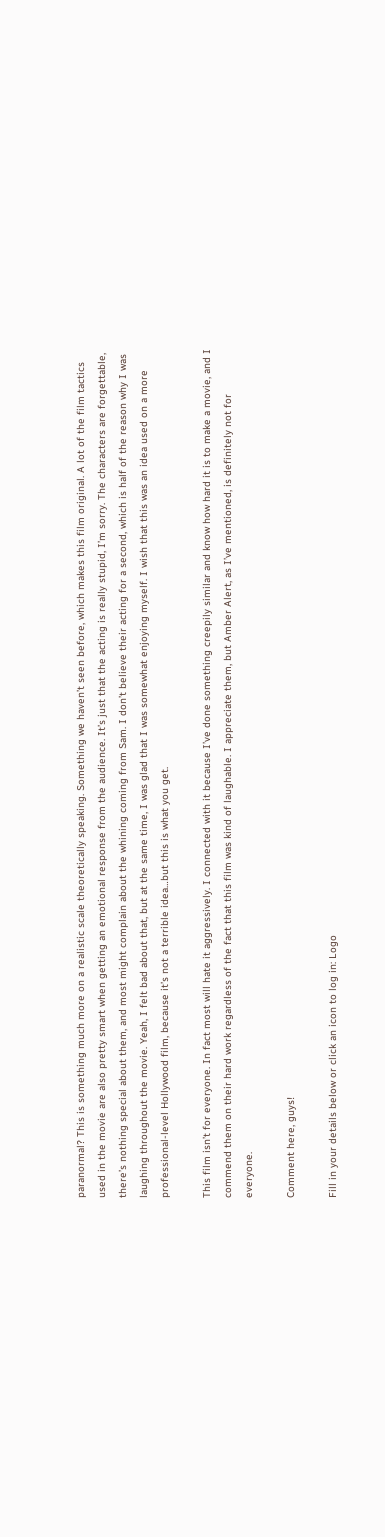paranormal? This is something much more on a realistic scale theoretically speaking. Something we haven’t seen before, which makes this film original. A lot of the film tactics used in the movie are also pretty smart when getting an emotional response from the audience. It’s just that the acting is really stupid, I’m sorry. The characters are forgettable, there’s nothing special about them, and most might complain about the whining coming from Sam. I don’t believe their acting for a second, which is half of the reason why I was laughing throughout the movie. Yeah, I felt bad about that, but at the same time, I was glad that I was somewhat enjoying myself. I wish that this was an idea used on a more professional-level Hollywood film, because it’s not a terrible idea…but this is what you get.

This film isn’t for everyone. In fact most will hate it aggressively. I connected with it because I’ve done something creepily similar and know how hard it is to make a movie, and I commend them on their hard work regardless of the fact that this film was kind of laughable. I appreciate them, but Amber Alert, as I’ve mentioned, is definitely not for everyone.

Comment here, guys!

Fill in your details below or click an icon to log in: Logo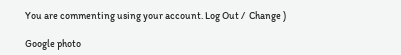You are commenting using your account. Log Out /  Change )

Google photo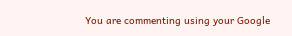You are commenting using your Google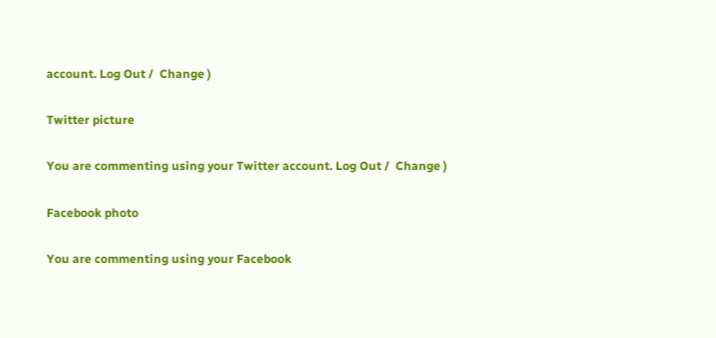account. Log Out /  Change )

Twitter picture

You are commenting using your Twitter account. Log Out /  Change )

Facebook photo

You are commenting using your Facebook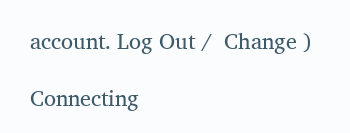account. Log Out /  Change )

Connecting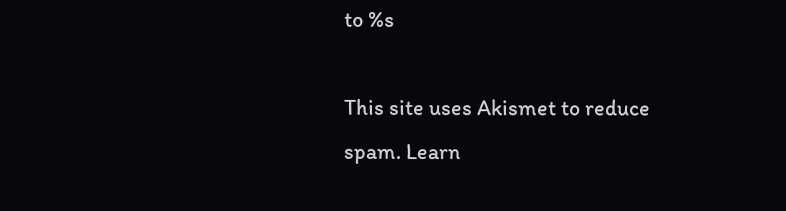to %s

This site uses Akismet to reduce spam. Learn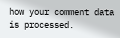how your comment data is processed.